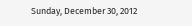Sunday, December 30, 2012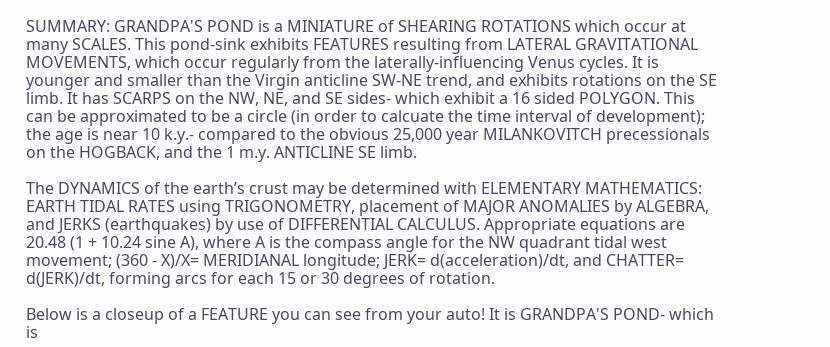SUMMARY: GRANDPA'S POND is a MINIATURE of SHEARING ROTATIONS which occur at many SCALES. This pond-sink exhibits FEATURES resulting from LATERAL GRAVITATIONAL MOVEMENTS, which occur regularly from the laterally-influencing Venus cycles. It is younger and smaller than the Virgin anticline SW-NE trend, and exhibits rotations on the SE limb. It has SCARPS on the NW, NE, and SE sides- which exhibit a 16 sided POLYGON. This can be approximated to be a circle (in order to calcuate the time interval of development); the age is near 10 k.y.- compared to the obvious 25,000 year MILANKOVITCH precessionals on the HOGBACK, and the 1 m.y. ANTICLINE SE limb.

The DYNAMICS of the earth’s crust may be determined with ELEMENTARY MATHEMATICS: EARTH TIDAL RATES using TRIGONOMETRY, placement of MAJOR ANOMALIES by ALGEBRA, and JERKS (earthquakes) by use of DIFFERENTIAL CALCULUS. Appropriate equations are 20.48 (1 + 10.24 sine A), where A is the compass angle for the NW quadrant tidal west movement; (360 - X)/X= MERIDIANAL longitude; JERK= d(acceleration)/dt, and CHATTER= d(JERK)/dt, forming arcs for each 15 or 30 degrees of rotation.

Below is a closeup of a FEATURE you can see from your auto! It is GRANDPA'S POND- which is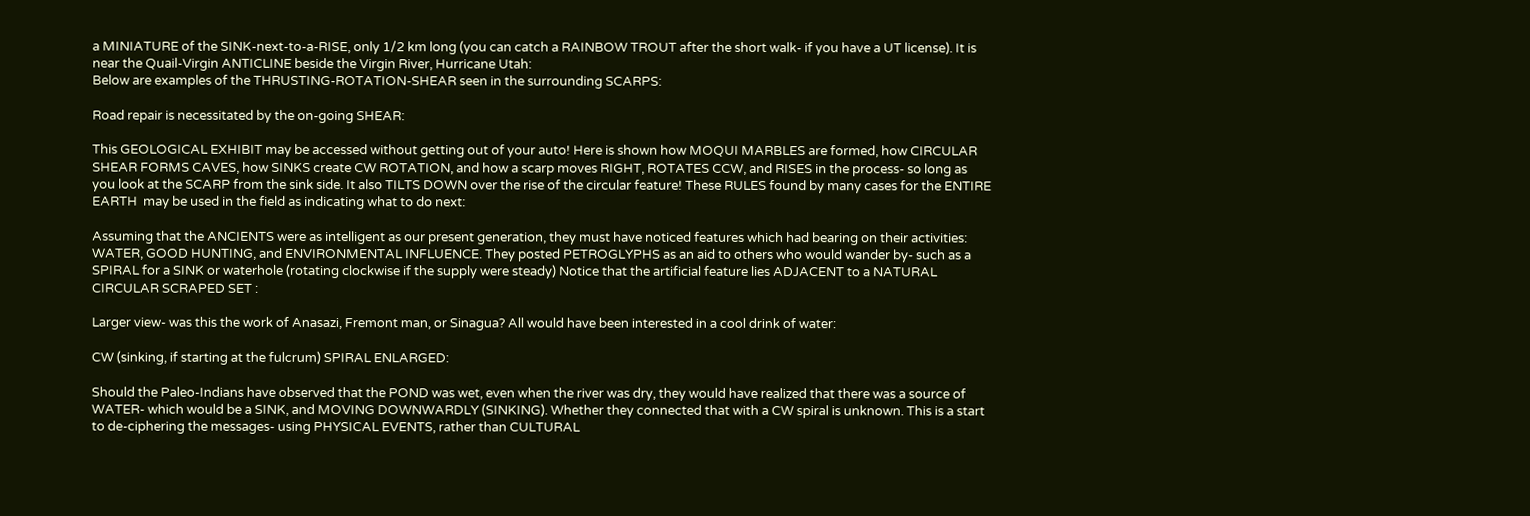a MINIATURE of the SINK-next-to-a-RISE, only 1/2 km long (you can catch a RAINBOW TROUT after the short walk- if you have a UT license). It is near the Quail-Virgin ANTICLINE beside the Virgin River, Hurricane Utah:
Below are examples of the THRUSTING-ROTATION-SHEAR seen in the surrounding SCARPS:

Road repair is necessitated by the on-going SHEAR:

This GEOLOGICAL EXHIBIT may be accessed without getting out of your auto! Here is shown how MOQUI MARBLES are formed, how CIRCULAR SHEAR FORMS CAVES, how SINKS create CW ROTATION, and how a scarp moves RIGHT, ROTATES CCW, and RISES in the process- so long as you look at the SCARP from the sink side. It also TILTS DOWN over the rise of the circular feature! These RULES found by many cases for the ENTIRE EARTH  may be used in the field as indicating what to do next:

Assuming that the ANCIENTS were as intelligent as our present generation, they must have noticed features which had bearing on their activities: WATER, GOOD HUNTING, and ENVIRONMENTAL INFLUENCE. They posted PETROGLYPHS as an aid to others who would wander by- such as a SPIRAL for a SINK or waterhole (rotating clockwise if the supply were steady) Notice that the artificial feature lies ADJACENT to a NATURAL CIRCULAR SCRAPED SET :

Larger view- was this the work of Anasazi, Fremont man, or Sinagua? All would have been interested in a cool drink of water:

CW (sinking, if starting at the fulcrum) SPIRAL ENLARGED:

Should the Paleo-Indians have observed that the POND was wet, even when the river was dry, they would have realized that there was a source of WATER- which would be a SINK, and MOVING DOWNWARDLY (SINKING). Whether they connected that with a CW spiral is unknown. This is a start to de-ciphering the messages- using PHYSICAL EVENTS, rather than CULTURAL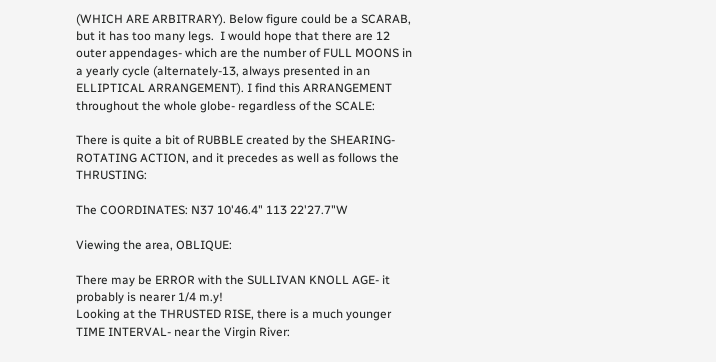(WHICH ARE ARBITRARY). Below figure could be a SCARAB, but it has too many legs.  I would hope that there are 12 outer appendages- which are the number of FULL MOONS in a yearly cycle (alternately-13, always presented in an ELLIPTICAL ARRANGEMENT). I find this ARRANGEMENT throughout the whole globe- regardless of the SCALE:

There is quite a bit of RUBBLE created by the SHEARING-ROTATING ACTION, and it precedes as well as follows the THRUSTING:

The COORDINATES: N37 10'46.4" 113 22'27.7"W

Viewing the area, OBLIQUE:

There may be ERROR with the SULLIVAN KNOLL AGE- it probably is nearer 1/4 m.y!
Looking at the THRUSTED RISE, there is a much younger TIME INTERVAL- near the Virgin River: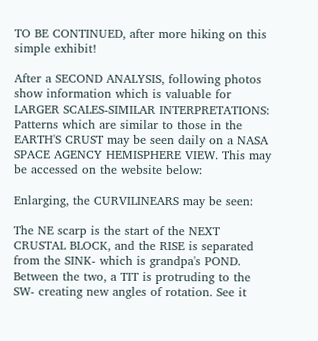TO BE CONTINUED, after more hiking on this simple exhibit!

After a SECOND ANALYSIS, following photos show information which is valuable for LARGER SCALES-SIMILAR INTERPRETATIONS:
Patterns which are similar to those in the EARTH'S CRUST may be seen daily on a NASA SPACE AGENCY HEMISPHERE VIEW. This may be accessed on the website below:

Enlarging, the CURVILINEARS may be seen:

The NE scarp is the start of the NEXT CRUSTAL BLOCK, and the RISE is separated from the SINK- which is grandpa's POND. Between the two, a TIT is protruding to the SW- creating new angles of rotation. See it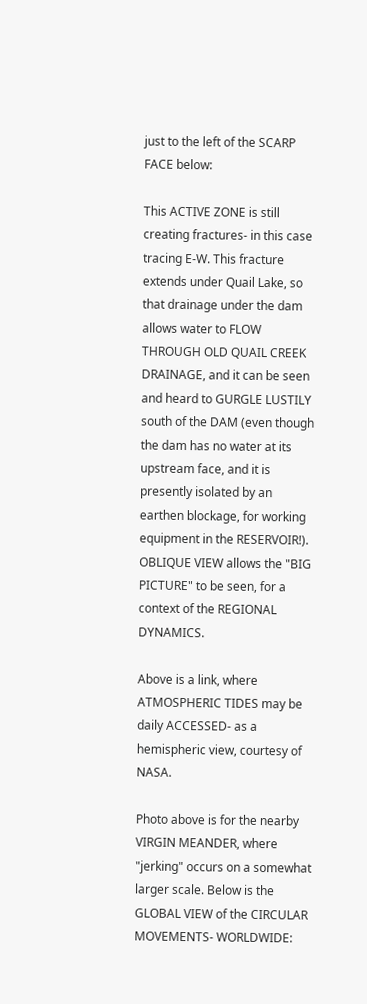just to the left of the SCARP FACE below:

This ACTIVE ZONE is still creating fractures- in this case tracing E-W. This fracture extends under Quail Lake, so that drainage under the dam allows water to FLOW THROUGH OLD QUAIL CREEK DRAINAGE, and it can be seen and heard to GURGLE LUSTILY south of the DAM (even though the dam has no water at its upstream face, and it is presently isolated by an earthen blockage, for working equipment in the RESERVOIR!).
OBLIQUE VIEW allows the "BIG PICTURE" to be seen, for a context of the REGIONAL DYNAMICS.

Above is a link, where ATMOSPHERIC TIDES may be daily ACCESSED- as a hemispheric view, courtesy of NASA.

Photo above is for the nearby VIRGIN MEANDER, where "jerking" occurs on a somewhat larger scale. Below is the GLOBAL VIEW of the CIRCULAR MOVEMENTS- WORLDWIDE: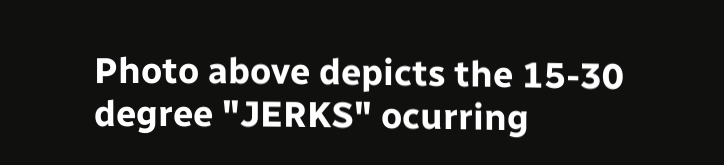Photo above depicts the 15-30 degree "JERKS" ocurring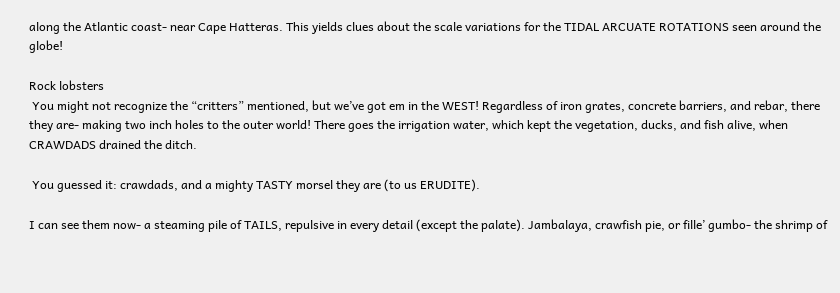along the Atlantic coast- near Cape Hatteras. This yields clues about the scale variations for the TIDAL ARCUATE ROTATIONS seen around the globe!

Rock lobsters
 You might not recognize the “critters” mentioned, but we’ve got em in the WEST! Regardless of iron grates, concrete barriers, and rebar, there they are- making two inch holes to the outer world! There goes the irrigation water, which kept the vegetation, ducks, and fish alive, when CRAWDADS drained the ditch.

 You guessed it: crawdads, and a mighty TASTY morsel they are (to us ERUDITE).

I can see them now- a steaming pile of TAILS, repulsive in every detail (except the palate). Jambalaya, crawfish pie, or fille’ gumbo- the shrimp of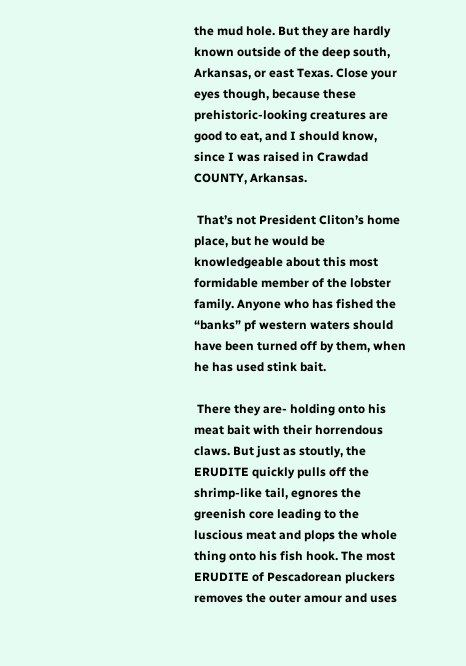the mud hole. But they are hardly known outside of the deep south, Arkansas, or east Texas. Close your eyes though, because these prehistoric-looking creatures are good to eat, and I should know, since I was raised in Crawdad COUNTY, Arkansas.

 That’s not President Cliton’s home place, but he would be knowledgeable about this most formidable member of the lobster family. Anyone who has fished the “banks” pf western waters should have been turned off by them, when he has used stink bait.

 There they are- holding onto his meat bait with their horrendous claws. But just as stoutly, the ERUDITE quickly pulls off the shrimp-like tail, egnores the greenish core leading to the luscious meat and plops the whole thing onto his fish hook. The most ERUDITE of Pescadorean pluckers removes the outer amour and uses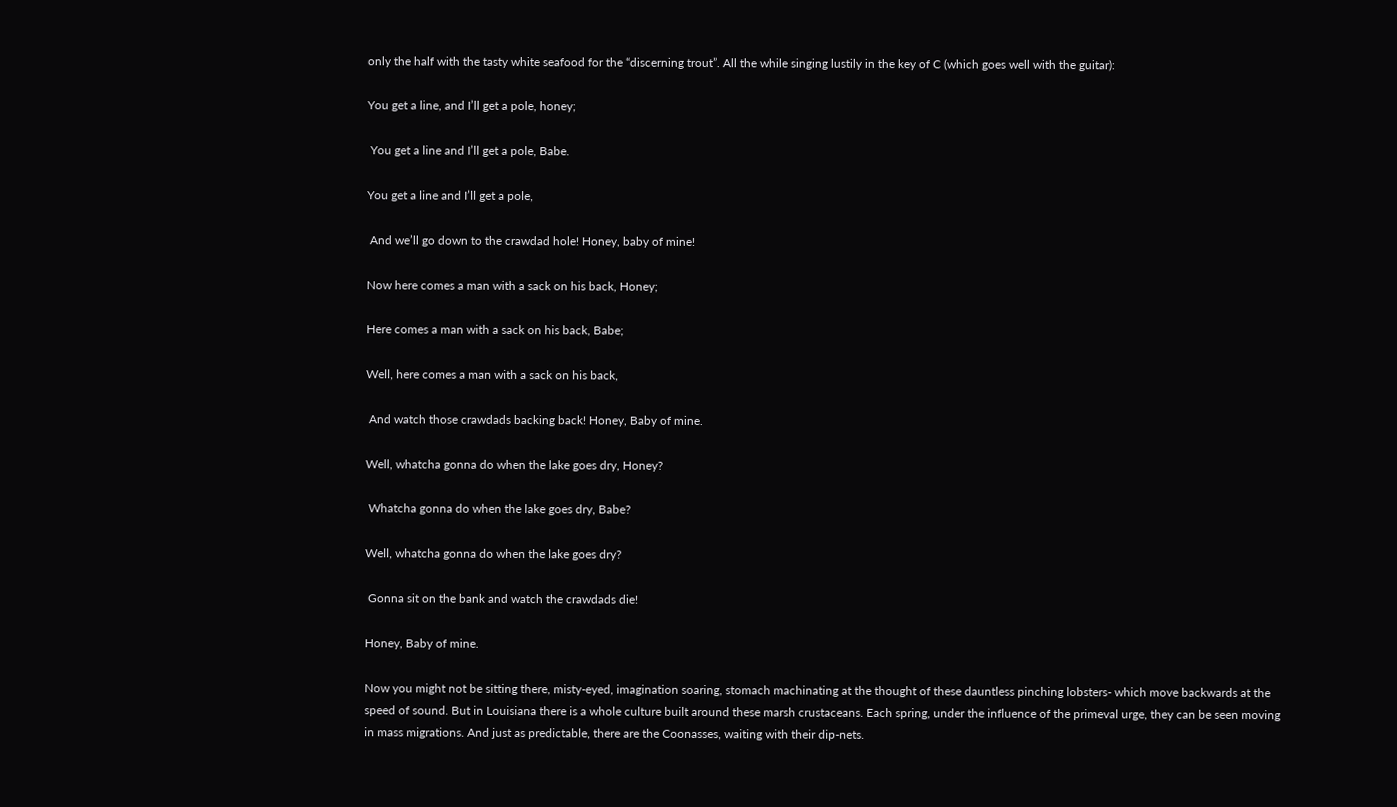only the half with the tasty white seafood for the “discerning trout”. All the while singing lustily in the key of C (which goes well with the guitar):

You get a line, and I’ll get a pole, honey;

 You get a line and I’ll get a pole, Babe.

You get a line and I’ll get a pole,

 And we’ll go down to the crawdad hole! Honey, baby of mine!

Now here comes a man with a sack on his back, Honey;

Here comes a man with a sack on his back, Babe;

Well, here comes a man with a sack on his back,

 And watch those crawdads backing back! Honey, Baby of mine.

Well, whatcha gonna do when the lake goes dry, Honey?

 Whatcha gonna do when the lake goes dry, Babe?

Well, whatcha gonna do when the lake goes dry?

 Gonna sit on the bank and watch the crawdads die!

Honey, Baby of mine.

Now you might not be sitting there, misty-eyed, imagination soaring, stomach machinating at the thought of these dauntless pinching lobsters- which move backwards at the speed of sound. But in Louisiana there is a whole culture built around these marsh crustaceans. Each spring, under the influence of the primeval urge, they can be seen moving in mass migrations. And just as predictable, there are the Coonasses, waiting with their dip-nets.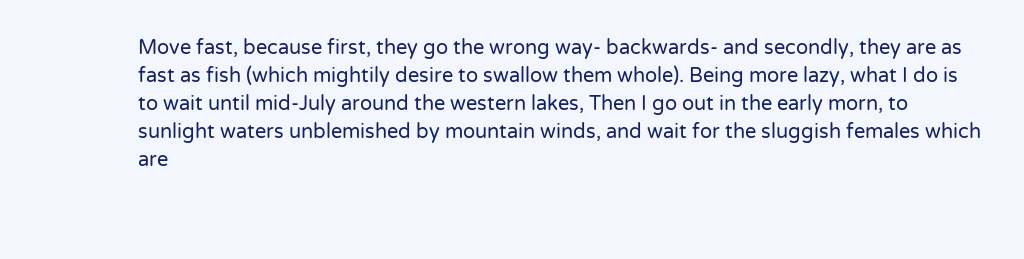Move fast, because first, they go the wrong way- backwards- and secondly, they are as fast as fish (which mightily desire to swallow them whole). Being more lazy, what I do is to wait until mid-July around the western lakes, Then I go out in the early morn, to sunlight waters unblemished by mountain winds, and wait for the sluggish females which are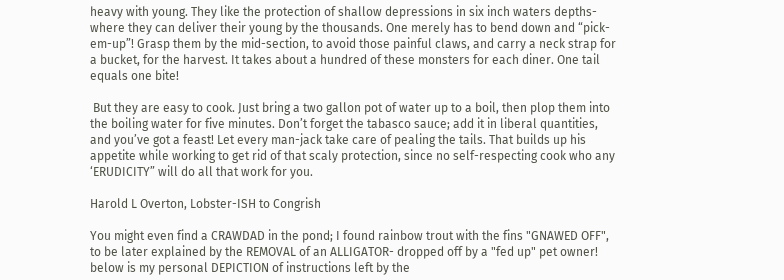heavy with young. They like the protection of shallow depressions in six inch waters depths- where they can deliver their young by the thousands. One merely has to bend down and “pick-em-up”! Grasp them by the mid-section, to avoid those painful claws, and carry a neck strap for a bucket, for the harvest. It takes about a hundred of these monsters for each diner. One tail equals one bite!

 But they are easy to cook. Just bring a two gallon pot of water up to a boil, then plop them into the boiling water for five minutes. Don’t forget the tabasco sauce; add it in liberal quantities, and you’ve got a feast! Let every man-jack take care of pealing the tails. That builds up his appetite while working to get rid of that scaly protection, since no self-respecting cook who any ‘ERUDICITY” will do all that work for you.

Harold L Overton, Lobster-ISH to Congrish

You might even find a CRAWDAD in the pond; I found rainbow trout with the fins "GNAWED OFF", to be later explained by the REMOVAL of an ALLIGATOR- dropped off by a "fed up" pet owner! below is my personal DEPICTION of instructions left by the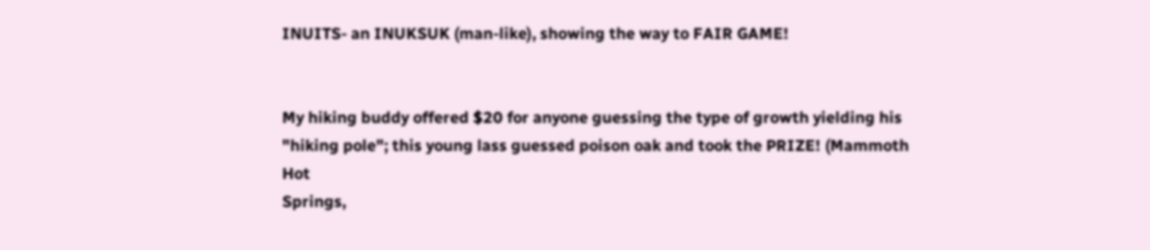INUITS- an INUKSUK (man-like), showing the way to FAIR GAME!


My hiking buddy offered $20 for anyone guessing the type of growth yielding his "hiking pole"; this young lass guessed poison oak and took the PRIZE! (Mammoth Hot
Springs,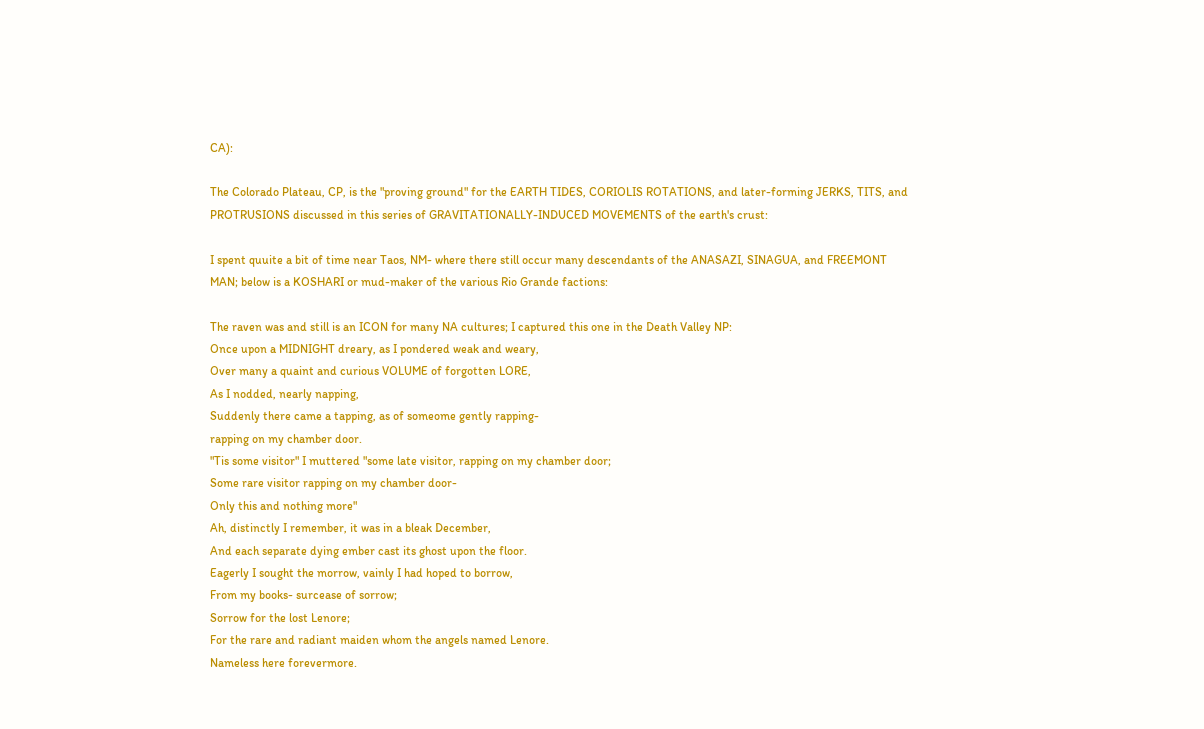CA):

The Colorado Plateau, CP, is the "proving ground" for the EARTH TIDES, CORIOLIS ROTATIONS, and later-forming JERKS, TITS, and PROTRUSIONS discussed in this series of GRAVITATIONALLY-INDUCED MOVEMENTS of the earth's crust:

I spent quuite a bit of time near Taos, NM- where there still occur many descendants of the ANASAZI, SINAGUA, and FREEMONT MAN; below is a KOSHARI or mud-maker of the various Rio Grande factions:

The raven was and still is an ICON for many NA cultures; I captured this one in the Death Valley NP:
Once upon a MIDNIGHT dreary, as I pondered weak and weary,
Over many a quaint and curious VOLUME of forgotten LORE,
As I nodded, nearly napping,
Suddenly there came a tapping, as of someome gently rapping-
rapping on my chamber door.
"Tis some visitor" I muttered "some late visitor, rapping on my chamber door;
Some rare visitor rapping on my chamber door-
Only this and nothing more"
Ah, distinctly I remember, it was in a bleak December,
And each separate dying ember cast its ghost upon the floor.
Eagerly I sought the morrow, vainly I had hoped to borrow,
From my books- surcease of sorrow;
Sorrow for the lost Lenore;
For the rare and radiant maiden whom the angels named Lenore.
Nameless here forevermore.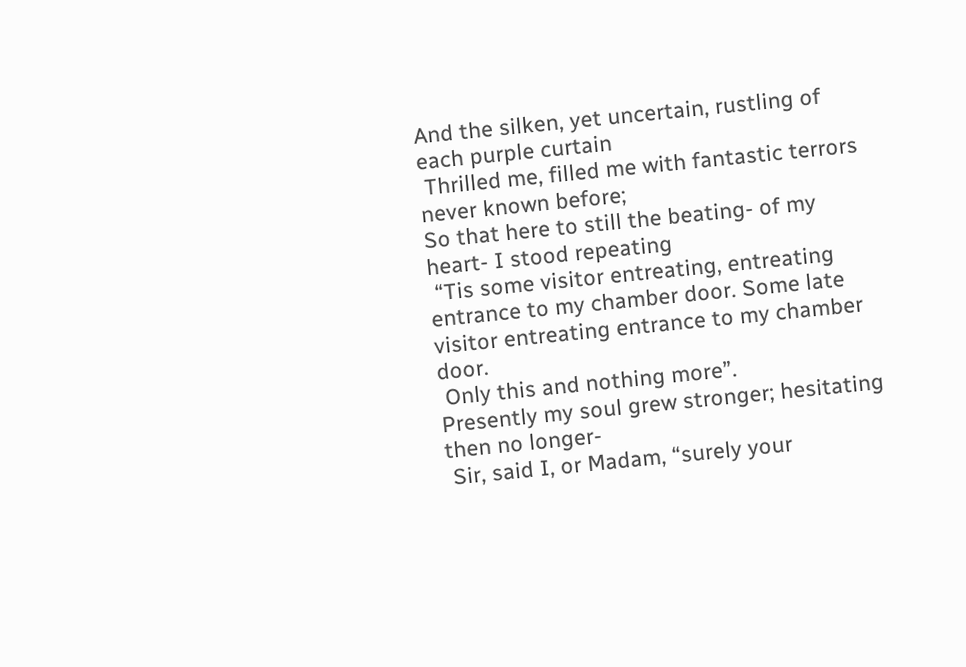And the silken, yet uncertain, rustling of each purple curtain
 Thrilled me, filled me with fantastic terrors never known before;
So that here to still the beating- of my heart- I stood repeating
 “Tis some visitor entreating, entreating entrance to my chamber door. Some late visitor entreating entrance to my chamber door.
 Only this and nothing more”.
Presently my soul grew stronger; hesitating then no longer-
 Sir, said I, or Madam, “surely your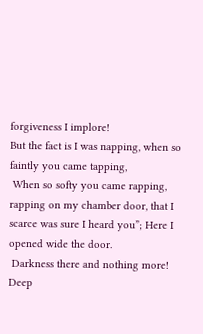forgiveness I implore!
But the fact is I was napping, when so faintly you came tapping,
 When so softy you came rapping, rapping on my chamber door, that I scarce was sure I heard you”; Here I opened wide the door.
 Darkness there and nothing more!
Deep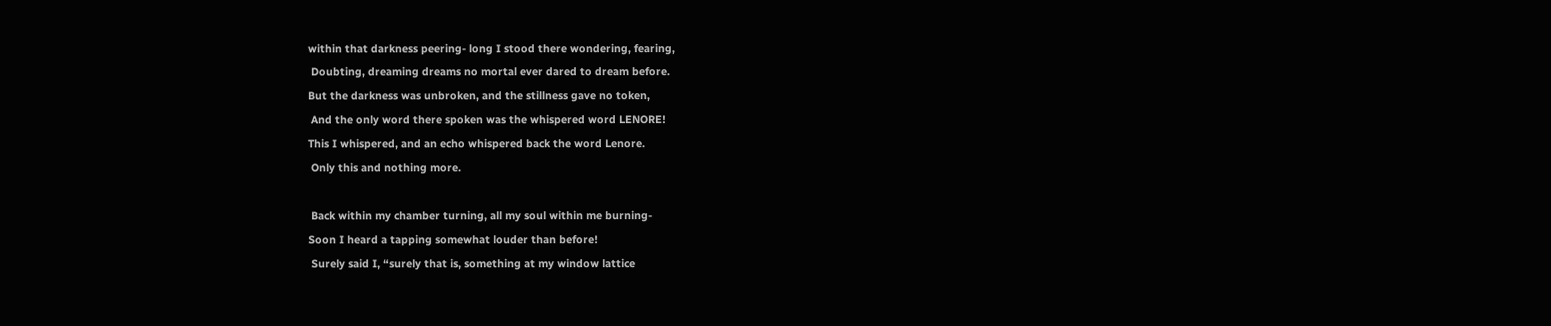within that darkness peering- long I stood there wondering, fearing,
 Doubting, dreaming dreams no mortal ever dared to dream before.
But the darkness was unbroken, and the stillness gave no token,
 And the only word there spoken was the whispered word LENORE!
This I whispered, and an echo whispered back the word Lenore.
 Only this and nothing more.

 Back within my chamber turning, all my soul within me burning-
Soon I heard a tapping somewhat louder than before!
 Surely said I, “surely that is, something at my window lattice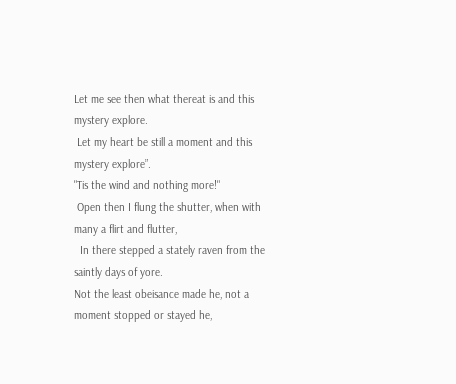Let me see then what thereat is and this mystery explore.
 Let my heart be still a moment and this mystery explore”.
"Tis the wind and nothing more!"
 Open then I flung the shutter, when with many a flirt and flutter,
  In there stepped a stately raven from the saintly days of yore.
Not the least obeisance made he, not a moment stopped or stayed he,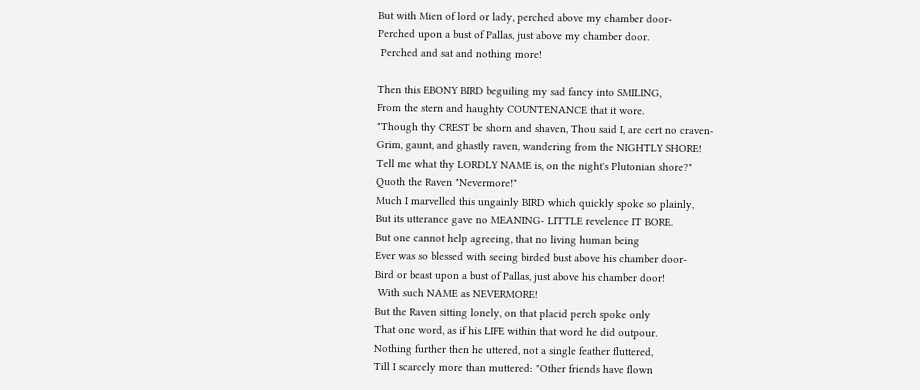But with Mien of lord or lady, perched above my chamber door-
Perched upon a bust of Pallas, just above my chamber door.
 Perched and sat and nothing more!

Then this EBONY BIRD beguiling my sad fancy into SMILING,
From the stern and haughty COUNTENANCE that it wore.
"Though thy CREST be shorn and shaven, Thou said I, are cert no craven-
Grim, gaunt, and ghastly raven, wandering from the NIGHTLY SHORE!
Tell me what thy LORDLY NAME is, on the night's Plutonian shore?"
Quoth the Raven "Nevermore!"
Much I marvelled this ungainly BIRD which quickly spoke so plainly,
But its utterance gave no MEANING- LITTLE revelence IT BORE.
But one cannot help agreeing, that no living human being
Ever was so blessed with seeing birded bust above his chamber door-
Bird or beast upon a bust of Pallas, just above his chamber door!
 With such NAME as NEVERMORE!
But the Raven sitting lonely, on that placid perch spoke only
That one word, as if his LIFE within that word he did outpour.
Nothing further then he uttered, not a single feather fluttered,
Till I scarcely more than muttered: "Other friends have flown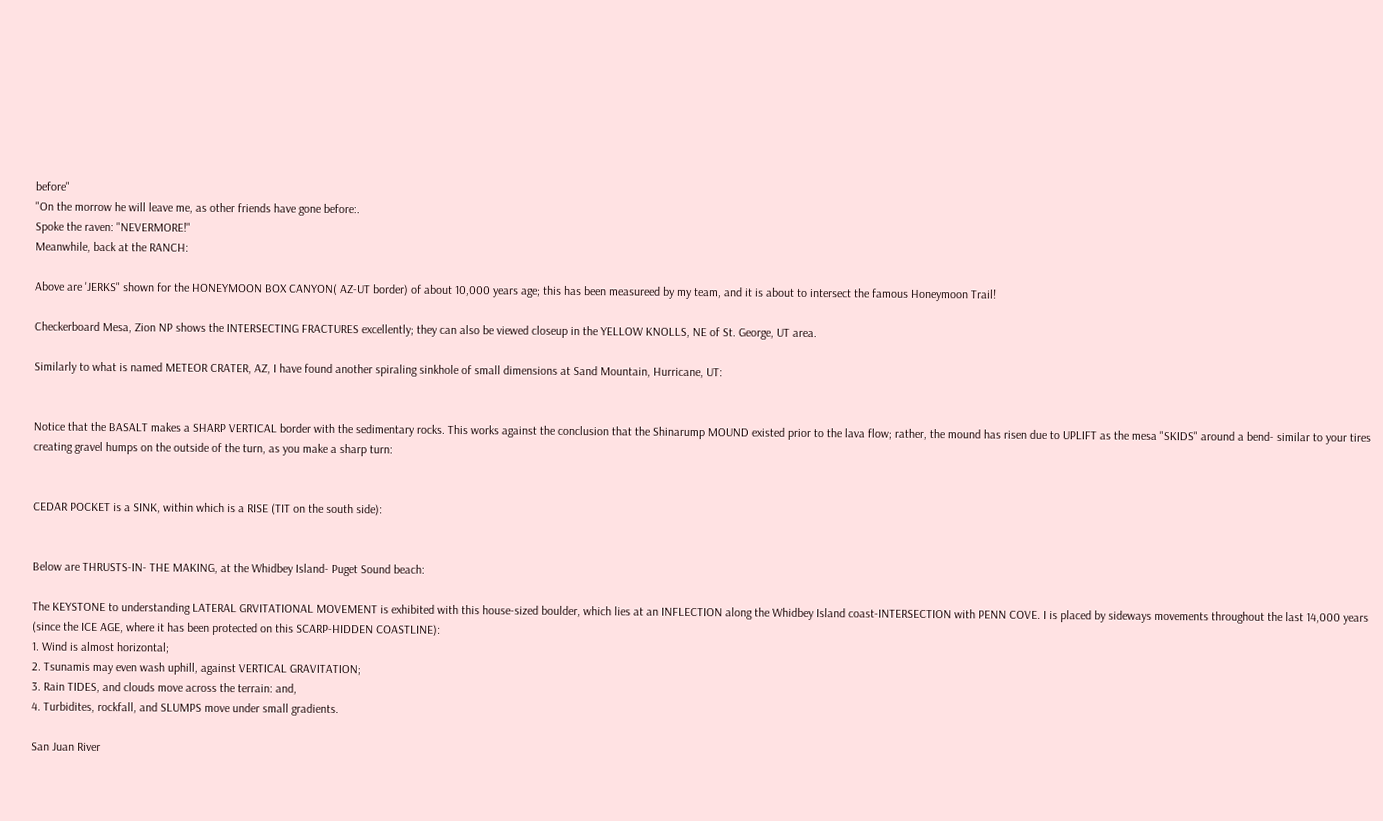before"
"On the morrow he will leave me, as other friends have gone before:.
Spoke the raven: "NEVERMORE!"
Meanwhile, back at the RANCH:

Above are 'JERKS" shown for the HONEYMOON BOX CANYON( AZ-UT border) of about 10,000 years age; this has been measureed by my team, and it is about to intersect the famous Honeymoon Trail!

Checkerboard Mesa, Zion NP shows the INTERSECTING FRACTURES excellently; they can also be viewed closeup in the YELLOW KNOLLS, NE of St. George, UT area.

Similarly to what is named METEOR CRATER, AZ, I have found another spiraling sinkhole of small dimensions at Sand Mountain, Hurricane, UT:


Notice that the BASALT makes a SHARP VERTICAL border with the sedimentary rocks. This works against the conclusion that the Shinarump MOUND existed prior to the lava flow; rather, the mound has risen due to UPLIFT as the mesa "SKIDS" around a bend- similar to your tires creating gravel humps on the outside of the turn, as you make a sharp turn:


CEDAR POCKET is a SINK, within which is a RISE (TIT on the south side):


Below are THRUSTS-IN- THE MAKING, at the Whidbey Island- Puget Sound beach:

The KEYSTONE to understanding LATERAL GRVITATIONAL MOVEMENT is exhibited with this house-sized boulder, which lies at an INFLECTION along the Whidbey Island coast-INTERSECTION with PENN COVE. I is placed by sideways movements throughout the last 14,000 years (since the ICE AGE, where it has been protected on this SCARP-HIDDEN COASTLINE):
1. Wind is almost horizontal;
2. Tsunamis may even wash uphill, against VERTICAL GRAVITATION;
3. Rain TIDES, and clouds move across the terrain: and,
4. Turbidites, rockfall, and SLUMPS move under small gradients.

San Juan River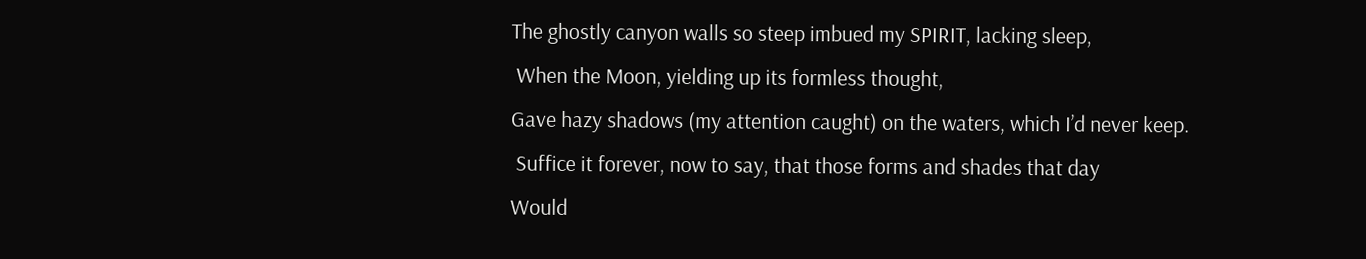The ghostly canyon walls so steep imbued my SPIRIT, lacking sleep,
 When the Moon, yielding up its formless thought,
Gave hazy shadows (my attention caught) on the waters, which I’d never keep.
 Suffice it forever, now to say, that those forms and shades that day
Would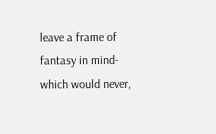leave a frame of fantasy in mind- which would never,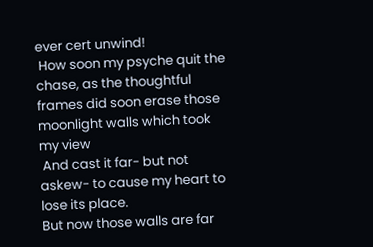ever cert unwind!
 How soon my psyche quit the chase, as the thoughtful frames did soon erase those moonlight walls which took my view
 And cast it far- but not askew- to cause my heart to lose its place.
But now those walls are far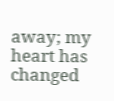away; my heart has changed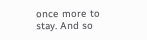once more to stay. And so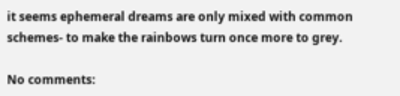it seems ephemeral dreams are only mixed with common schemes- to make the rainbows turn once more to grey.

No comments: